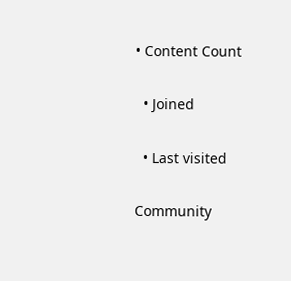• Content Count

  • Joined

  • Last visited

Community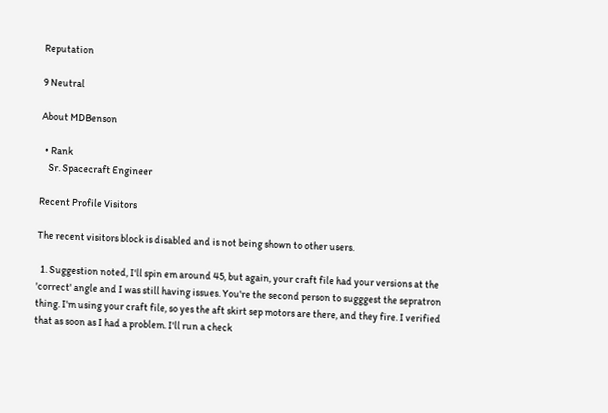Reputation

9 Neutral

About MDBenson

  • Rank
    Sr. Spacecraft Engineer

Recent Profile Visitors

The recent visitors block is disabled and is not being shown to other users.

  1. Suggestion noted, I'll spin em around 45, but again, your craft file had your versions at the 'correct' angle and I was still having issues. You're the second person to sugggest the sepratron thing. I'm using your craft file, so yes the aft skirt sep motors are there, and they fire. I verified that as soon as I had a problem. I'll run a check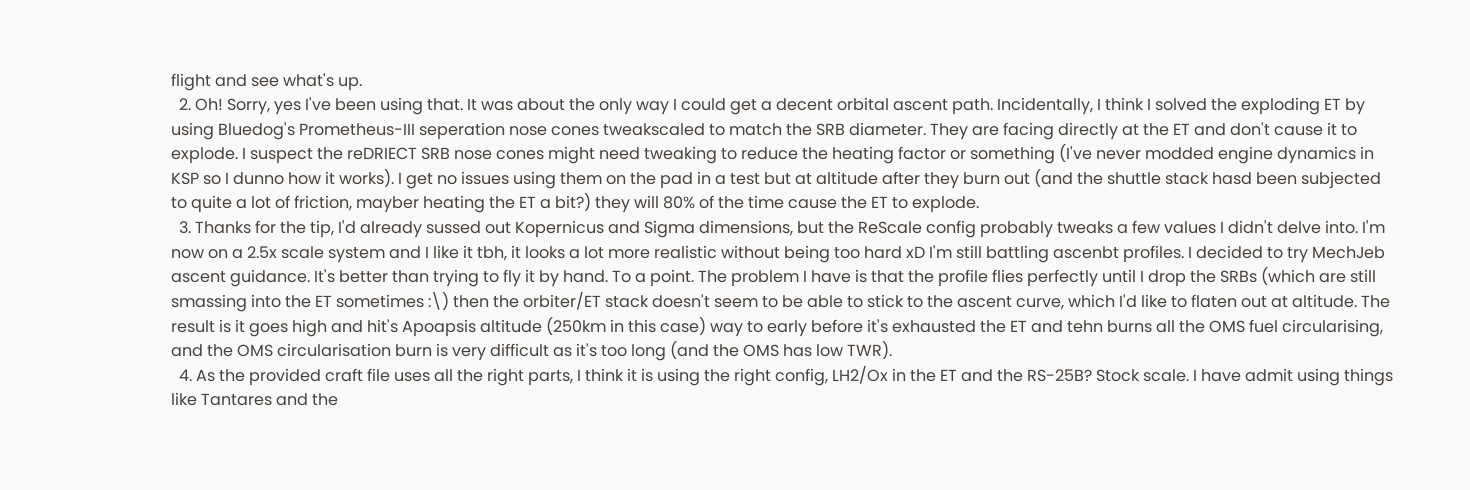flight and see what's up.
  2. Oh! Sorry, yes I've been using that. It was about the only way I could get a decent orbital ascent path. Incidentally, I think I solved the exploding ET by using Bluedog's Prometheus-III seperation nose cones tweakscaled to match the SRB diameter. They are facing directly at the ET and don't cause it to explode. I suspect the reDRIECT SRB nose cones might need tweaking to reduce the heating factor or something (I've never modded engine dynamics in KSP so I dunno how it works). I get no issues using them on the pad in a test but at altitude after they burn out (and the shuttle stack hasd been subjected to quite a lot of friction, mayber heating the ET a bit?) they will 80% of the time cause the ET to explode.
  3. Thanks for the tip, I'd already sussed out Kopernicus and Sigma dimensions, but the ReScale config probably tweaks a few values I didn't delve into. I'm now on a 2.5x scale system and I like it tbh, it looks a lot more realistic without being too hard xD I'm still battling ascenbt profiles. I decided to try MechJeb ascent guidance. It's better than trying to fly it by hand. To a point. The problem I have is that the profile flies perfectly until I drop the SRBs (which are still smassing into the ET sometimes :\) then the orbiter/ET stack doesn't seem to be able to stick to the ascent curve, which I'd like to flaten out at altitude. The result is it goes high and hit's Apoapsis altitude (250km in this case) way to early before it's exhausted the ET and tehn burns all the OMS fuel circularising, and the OMS circularisation burn is very difficult as it's too long (and the OMS has low TWR).
  4. As the provided craft file uses all the right parts, I think it is using the right config, LH2/Ox in the ET and the RS-25B? Stock scale. I have admit using things like Tantares and the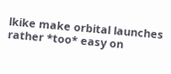lkike make orbital launches rather *too* easy on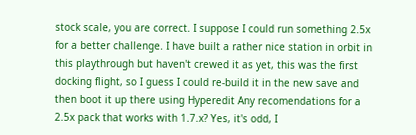stock scale, you are correct. I suppose I could run something 2.5x for a better challenge. I have built a rather nice station in orbit in this playthrough but haven't crewed it as yet, this was the first docking flight, so I guess I could re-build it in the new save and then boot it up there using Hyperedit Any recomendations for a 2.5x pack that works with 1.7.x? Yes, it's odd, I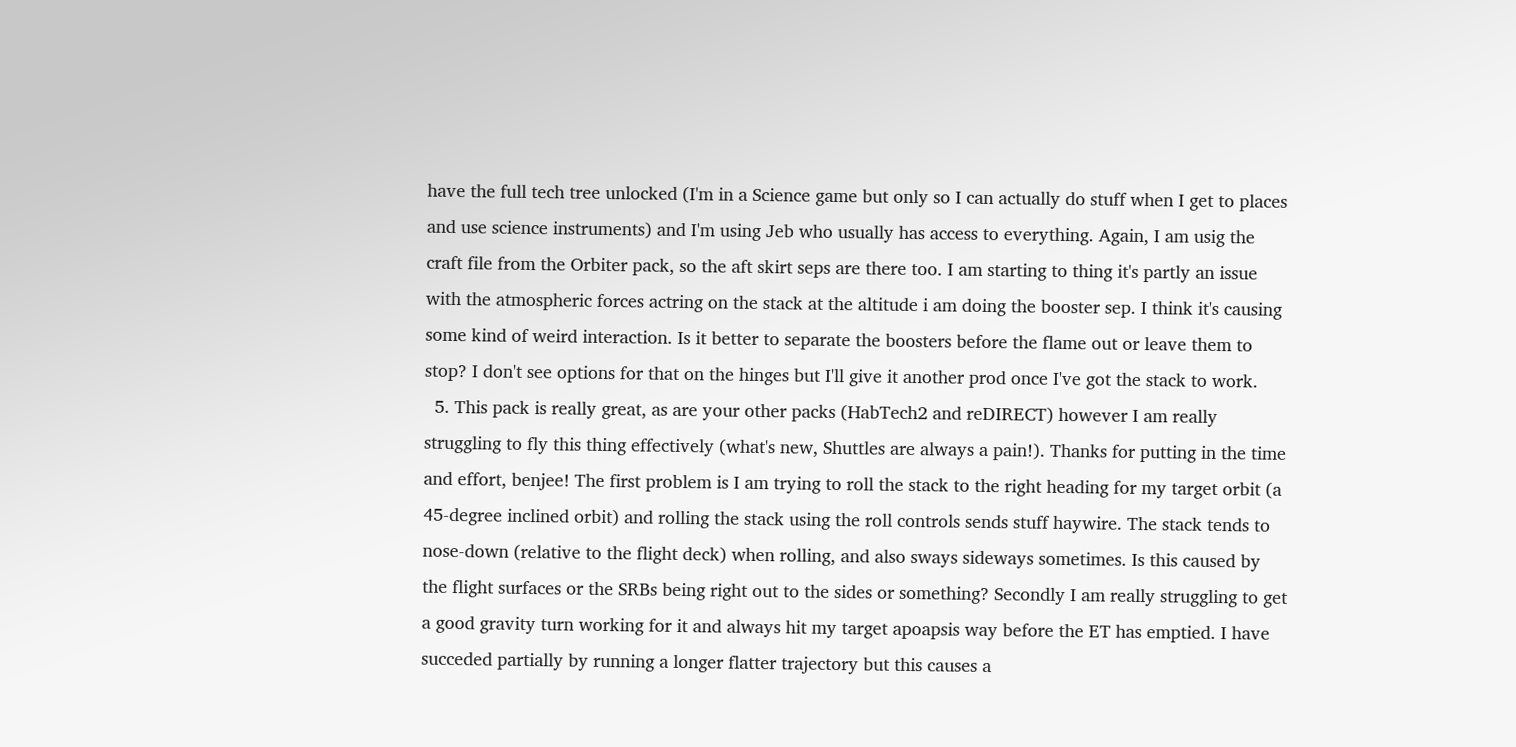have the full tech tree unlocked (I'm in a Science game but only so I can actually do stuff when I get to places and use science instruments) and I'm using Jeb who usually has access to everything. Again, I am usig the craft file from the Orbiter pack, so the aft skirt seps are there too. I am starting to thing it's partly an issue with the atmospheric forces actring on the stack at the altitude i am doing the booster sep. I think it's causing some kind of weird interaction. Is it better to separate the boosters before the flame out or leave them to stop? I don't see options for that on the hinges but I'll give it another prod once I've got the stack to work.
  5. This pack is really great, as are your other packs (HabTech2 and reDIRECT) however I am really struggling to fly this thing effectively (what's new, Shuttles are always a pain!). Thanks for putting in the time and effort, benjee! The first problem is I am trying to roll the stack to the right heading for my target orbit (a 45-degree inclined orbit) and rolling the stack using the roll controls sends stuff haywire. The stack tends to nose-down (relative to the flight deck) when rolling, and also sways sideways sometimes. Is this caused by the flight surfaces or the SRBs being right out to the sides or something? Secondly I am really struggling to get a good gravity turn working for it and always hit my target apoapsis way before the ET has emptied. I have succeded partially by running a longer flatter trajectory but this causes a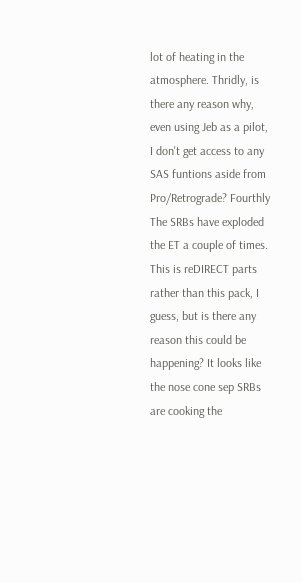lot of heating in the atmosphere. Thridly, is there any reason why, even using Jeb as a pilot, I don't get access to any SAS funtions aside from Pro/Retrograde? Fourthly The SRBs have exploded the ET a couple of times. This is reDIRECT parts rather than this pack, I guess, but is there any reason this could be happening? It looks like the nose cone sep SRBs are cooking the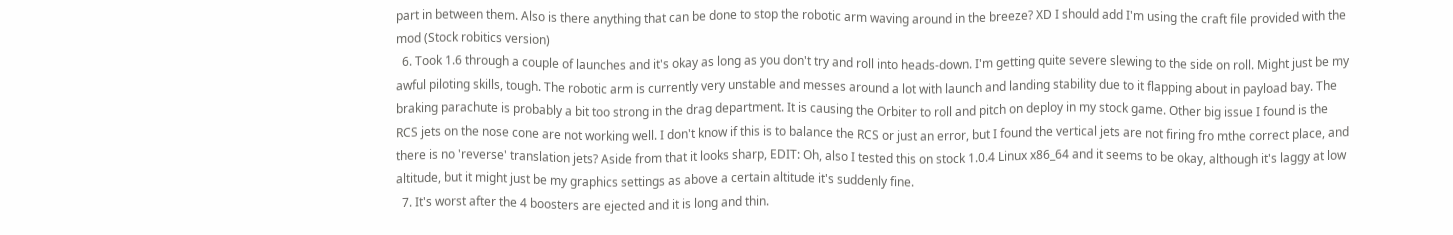part in between them. Also is there anything that can be done to stop the robotic arm waving around in the breeze? XD I should add I'm using the craft file provided with the mod (Stock robitics version)
  6. Took 1.6 through a couple of launches and it's okay as long as you don't try and roll into heads-down. I'm getting quite severe slewing to the side on roll. Might just be my awful piloting skills, tough. The robotic arm is currently very unstable and messes around a lot with launch and landing stability due to it flapping about in payload bay. The braking parachute is probably a bit too strong in the drag department. It is causing the Orbiter to roll and pitch on deploy in my stock game. Other big issue I found is the RCS jets on the nose cone are not working well. I don't know if this is to balance the RCS or just an error, but I found the vertical jets are not firing fro mthe correct place, and there is no 'reverse' translation jets? Aside from that it looks sharp, EDIT: Oh, also I tested this on stock 1.0.4 Linux x86_64 and it seems to be okay, although it's laggy at low altitude, but it might just be my graphics settings as above a certain altitude it's suddenly fine.
  7. It's worst after the 4 boosters are ejected and it is long and thin.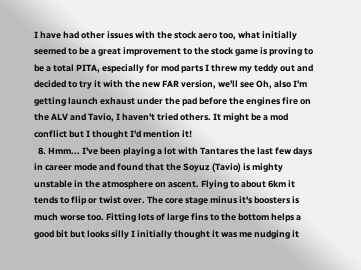I have had other issues with the stock aero too, what initially seemed to be a great improvement to the stock game is proving to be a total PITA, especially for mod parts I threw my teddy out and decided to try it with the new FAR version, we'll see Oh, also I'm getting launch exhaust under the pad before the engines fire on the ALV and Tavio, I haven't tried others. It might be a mod conflict but I thought I'd mention it!
  8. Hmm... I've been playing a lot with Tantares the last few days in career mode and found that the Soyuz (Tavio) is mighty unstable in the atmosphere on ascent. Flying to about 6km it tends to flip or twist over. The core stage minus it's boosters is much worse too. Fitting lots of large fins to the bottom helps a good bit but looks silly I initially thought it was me nudging it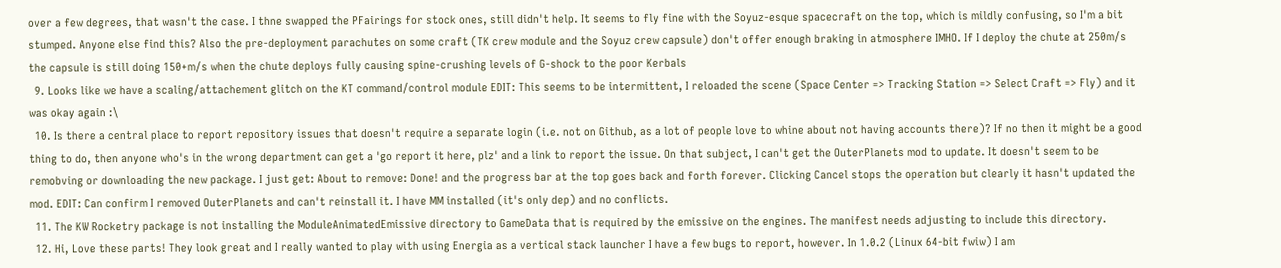over a few degrees, that wasn't the case. I thne swapped the PFairings for stock ones, still didn't help. It seems to fly fine with the Soyuz-esque spacecraft on the top, which is mildly confusing, so I'm a bit stumped. Anyone else find this? Also the pre-deployment parachutes on some craft (TK crew module and the Soyuz crew capsule) don't offer enough braking in atmosphere IMHO. If I deploy the chute at 250m/s the capsule is still doing 150+m/s when the chute deploys fully causing spine-crushing levels of G-shock to the poor Kerbals
  9. Looks like we have a scaling/attachement glitch on the KT command/control module EDIT: This seems to be intermittent, I reloaded the scene (Space Center => Tracking Station => Select Craft => Fly) and it was okay again :\
  10. Is there a central place to report repository issues that doesn't require a separate login (i.e. not on Github, as a lot of people love to whine about not having accounts there)? If no then it might be a good thing to do, then anyone who's in the wrong department can get a 'go report it here, plz' and a link to report the issue. On that subject, I can't get the OuterPlanets mod to update. It doesn't seem to be remobving or downloading the new package. I just get: About to remove: Done! and the progress bar at the top goes back and forth forever. Clicking Cancel stops the operation but clearly it hasn't updated the mod. EDIT: Can confirm I removed OuterPlanets and can't reinstall it. I have MM installed (it's only dep) and no conflicts.
  11. The KW Rocketry package is not installing the ModuleAnimatedEmissive directory to GameData that is required by the emissive on the engines. The manifest needs adjusting to include this directory.
  12. Hi, Love these parts! They look great and I really wanted to play with using Energia as a vertical stack launcher I have a few bugs to report, however. In 1.0.2 (Linux 64-bit fwiw) I am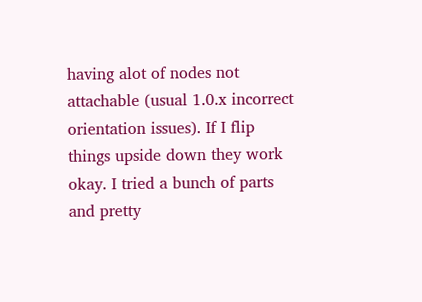having alot of nodes not attachable (usual 1.0.x incorrect orientation issues). If I flip things upside down they work okay. I tried a bunch of parts and pretty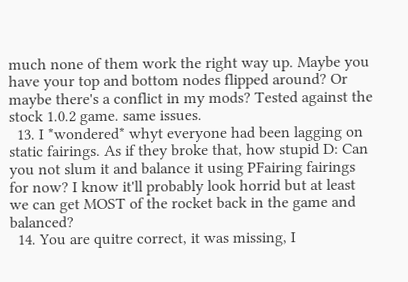much none of them work the right way up. Maybe you have your top and bottom nodes flipped around? Or maybe there's a conflict in my mods? Tested against the stock 1.0.2 game. same issues.
  13. I *wondered* whyt everyone had been lagging on static fairings. As if they broke that, how stupid D: Can you not slum it and balance it using PFairing fairings for now? I know it'll probably look horrid but at least we can get MOST of the rocket back in the game and balanced?
  14. You are quitre correct, it was missing, I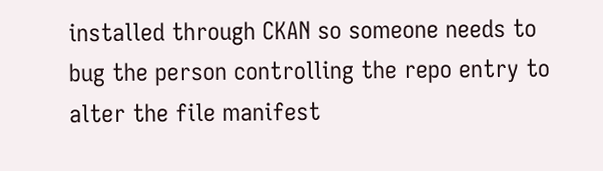installed through CKAN so someone needs to bug the person controlling the repo entry to alter the file manifest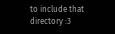to include that directory :3